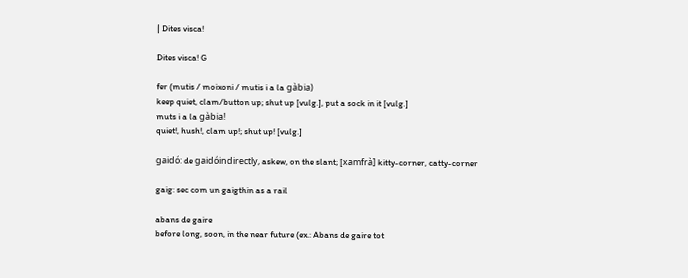| Dites visca!

Dites visca! G

fer (mutis / moixoni / mutis i a la gàbia)
keep quiet, clam/button up; shut up [vulg.], put a sock in it [vulg.]
muts i a la gàbia!
quiet!, hush!, clam up!; shut up! [vulg.]

gaidó: de gaidóindirectly, askew, on the slant; [xamfrà] kitty-corner, catty-corner

gaig: sec com un gaigthin as a rail

abans de gaire
before long, soon, in the near future (ex.: Abans de gaire tot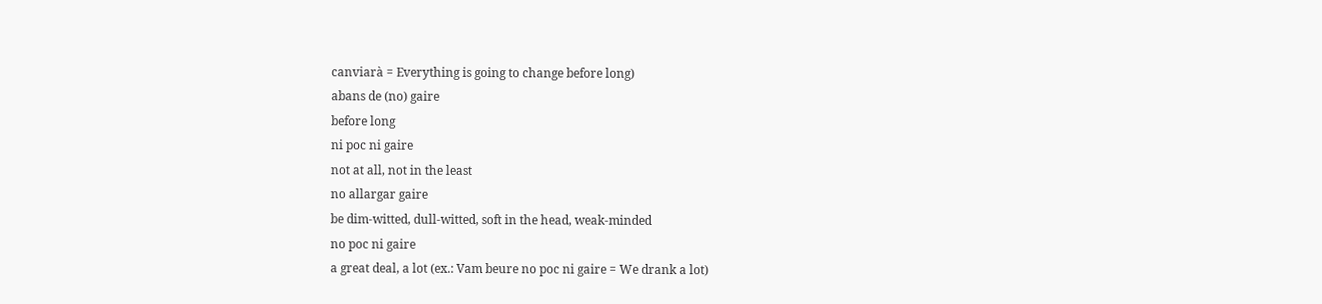canviarà = Everything is going to change before long)
abans de (no) gaire
before long
ni poc ni gaire
not at all, not in the least
no allargar gaire
be dim-witted, dull-witted, soft in the head, weak-minded
no poc ni gaire
a great deal, a lot (ex.: Vam beure no poc ni gaire = We drank a lot)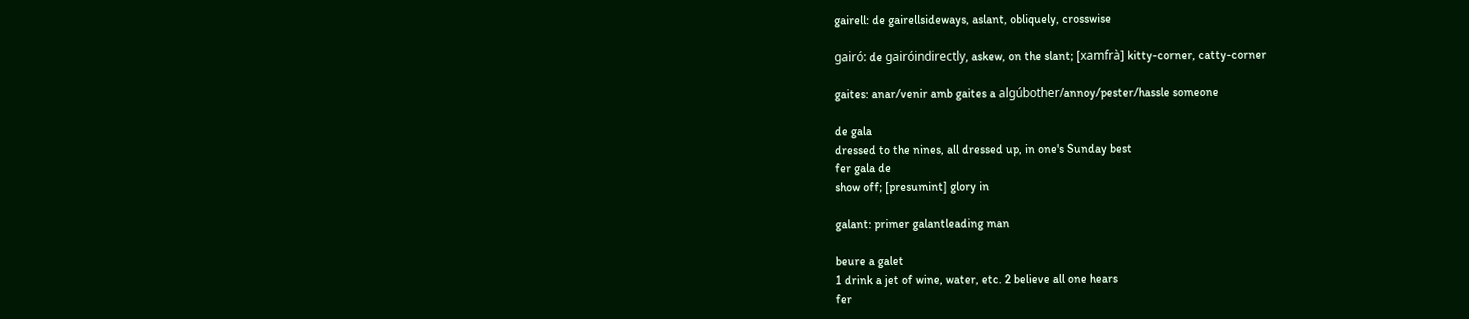gairell: de gairellsideways, aslant, obliquely, crosswise

gairó: de gairóindirectly, askew, on the slant; [xamfrà] kitty-corner, catty-corner

gaites: anar/venir amb gaites a algúbother/annoy/pester/hassle someone

de gala
dressed to the nines, all dressed up, in one's Sunday best
fer gala de
show off; [presumint] glory in

galant: primer galantleading man

beure a galet
1 drink a jet of wine, water, etc. 2 believe all one hears
fer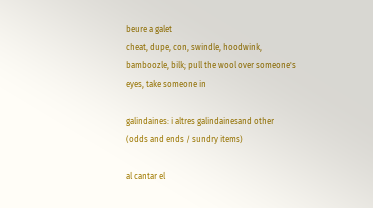beure a galet
cheat, dupe, con, swindle, hoodwink, bamboozle, bilk; pull the wool over someone's eyes, take someone in

galindaines: i altres galindainesand other (odds and ends / sundry items)

al cantar el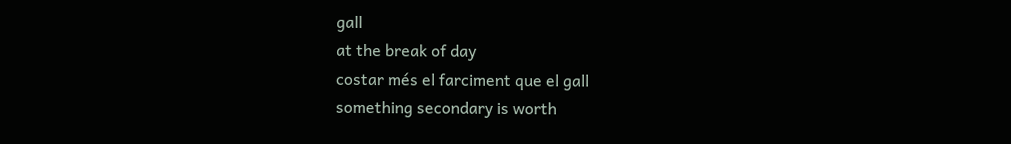gall
at the break of day
costar més el farciment que el gall
something secondary is worth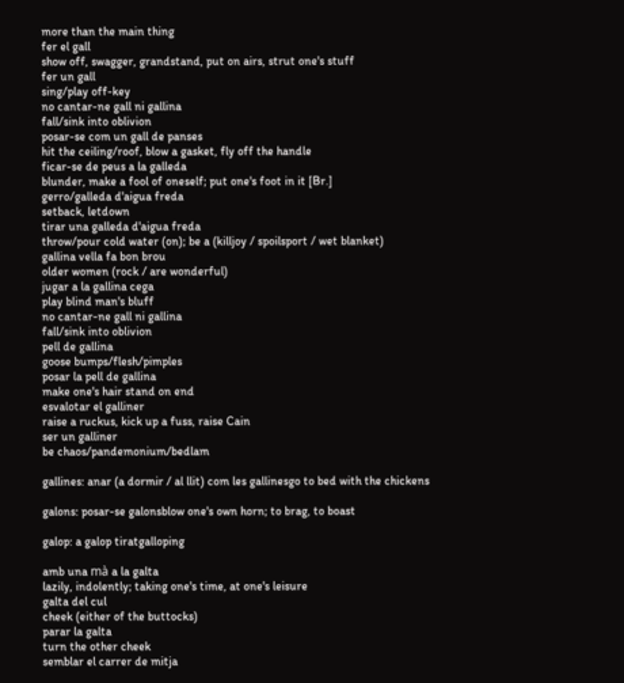more than the main thing
fer el gall
show off, swagger, grandstand, put on airs, strut one's stuff
fer un gall
sing/play off-key
no cantar-ne gall ni gallina
fall/sink into oblivion
posar-se com un gall de panses
hit the ceiling/roof, blow a gasket, fly off the handle
ficar-se de peus a la galleda
blunder, make a fool of oneself; put one's foot in it [Br.]
gerro/galleda d'aigua freda
setback, letdown
tirar una galleda d'aigua freda
throw/pour cold water (on); be a (killjoy / spoilsport / wet blanket)
gallina vella fa bon brou
older women (rock / are wonderful)
jugar a la gallina cega
play blind man's bluff
no cantar-ne gall ni gallina
fall/sink into oblivion
pell de gallina
goose bumps/flesh/pimples
posar la pell de gallina
make one's hair stand on end
esvalotar el galliner
raise a ruckus, kick up a fuss, raise Cain
ser un galliner
be chaos/pandemonium/bedlam

gallines: anar (a dormir / al llit) com les gallinesgo to bed with the chickens

galons: posar-se galonsblow one's own horn; to brag, to boast

galop: a galop tiratgalloping

amb una mà a la galta
lazily, indolently; taking one's time, at one's leisure
galta del cul
cheek (either of the buttocks)
parar la galta
turn the other cheek
semblar el carrer de mitja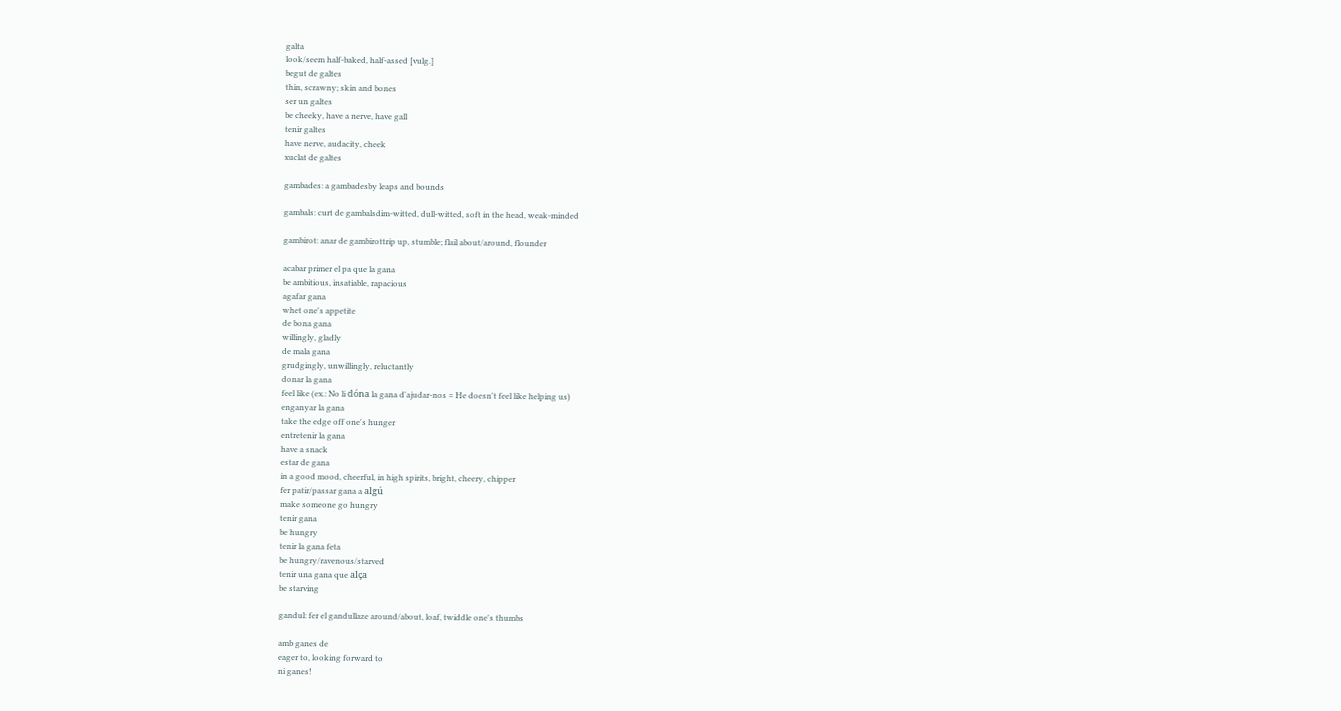galta
look/seem half-baked, half-assed [vulg.]
begut de galtes
thin, scrawny; skin and bones
ser un galtes
be cheeky, have a nerve, have gall
tenir galtes
have nerve, audacity, cheek
xuclat de galtes

gambades: a gambadesby leaps and bounds

gambals: curt de gambalsdim-witted, dull-witted, soft in the head, weak-minded

gambirot: anar de gambirottrip up, stumble; flail about/around, flounder

acabar primer el pa que la gana
be ambitious, insatiable, rapacious
agafar gana
whet one's appetite
de bona gana
willingly, gladly
de mala gana
grudgingly, unwillingly, reluctantly
donar la gana
feel like (ex.: No li dóna la gana d'ajudar-nos = He doesn't feel like helping us)
enganyar la gana
take the edge off one's hunger
entretenir la gana
have a snack
estar de gana
in a good mood, cheerful, in high spirits, bright, cheery, chipper
fer patir/passar gana a algú
make someone go hungry
tenir gana
be hungry
tenir la gana feta
be hungry/ravenous/starved
tenir una gana que alça
be starving

gandul: fer el gandullaze around/about, loaf, twiddle one's thumbs

amb ganes de
eager to, looking forward to
ni ganes!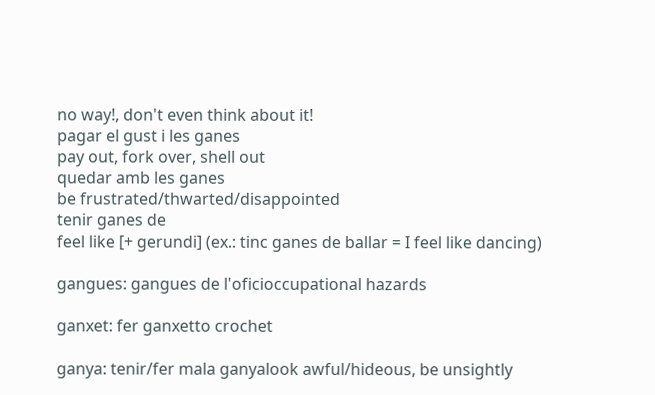no way!, don't even think about it!
pagar el gust i les ganes
pay out, fork over, shell out
quedar amb les ganes
be frustrated/thwarted/disappointed
tenir ganes de
feel like [+ gerundi] (ex.: tinc ganes de ballar = I feel like dancing)

gangues: gangues de l'oficioccupational hazards

ganxet: fer ganxetto crochet

ganya: tenir/fer mala ganyalook awful/hideous, be unsightly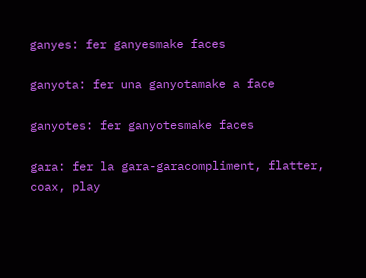ganyes: fer ganyesmake faces

ganyota: fer una ganyotamake a face

ganyotes: fer ganyotesmake faces

gara: fer la gara-garacompliment, flatter, coax, play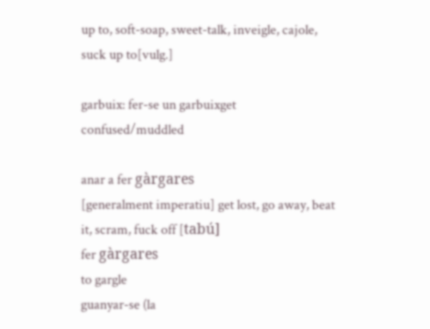up to, soft-soap, sweet-talk, inveigle, cajole, suck up to[vulg.]

garbuix: fer-se un garbuixget confused/muddled

anar a fer gàrgares
[generalment imperatiu] get lost, go away, beat it, scram, fuck off [tabú]
fer gàrgares
to gargle
guanyar-se (la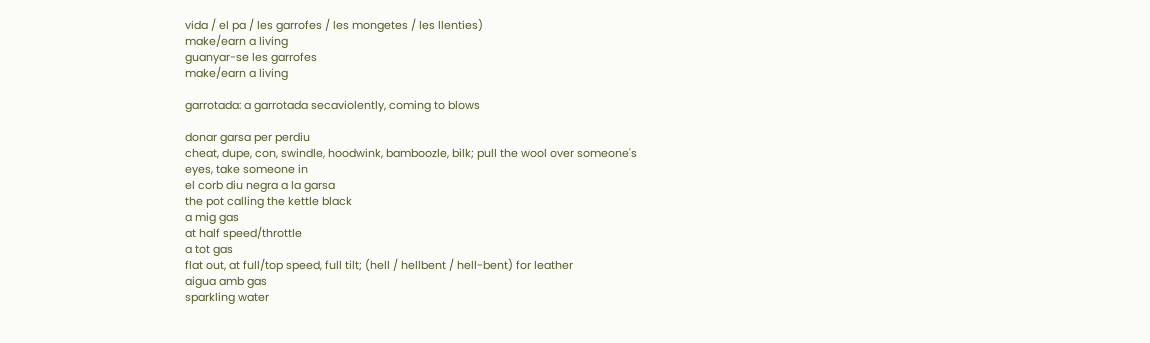vida / el pa / les garrofes / les mongetes / les llenties)
make/earn a living
guanyar-se les garrofes
make/earn a living

garrotada: a garrotada secaviolently, coming to blows

donar garsa per perdiu
cheat, dupe, con, swindle, hoodwink, bamboozle, bilk; pull the wool over someone's eyes, take someone in
el corb diu negra a la garsa
the pot calling the kettle black
a mig gas
at half speed/throttle
a tot gas
flat out, at full/top speed, full tilt; (hell / hellbent / hell-bent) for leather
aigua amb gas
sparkling water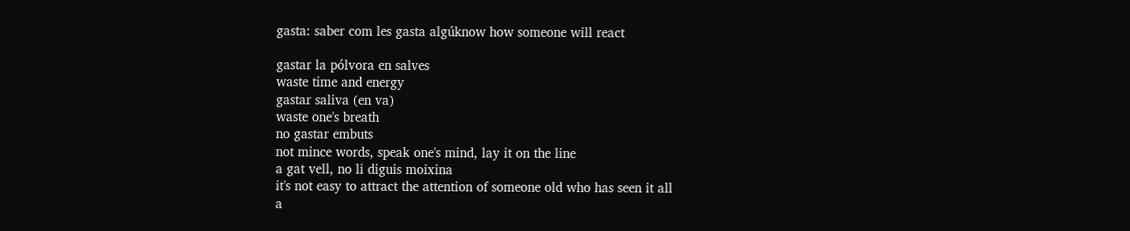gasta: saber com les gasta algúknow how someone will react

gastar la pólvora en salves
waste time and energy
gastar saliva (en va)
waste one's breath
no gastar embuts
not mince words, speak one's mind, lay it on the line
a gat vell, no li diguis moixina
it's not easy to attract the attention of someone old who has seen it all
a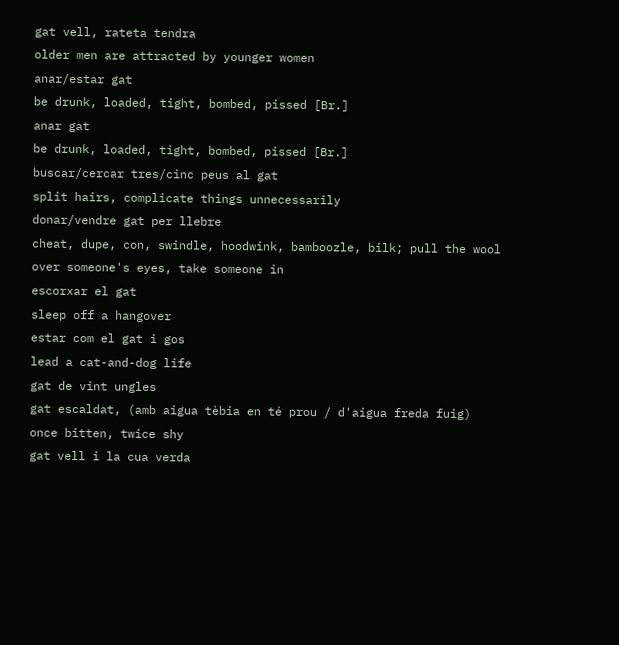gat vell, rateta tendra
older men are attracted by younger women
anar/estar gat
be drunk, loaded, tight, bombed, pissed [Br.]
anar gat
be drunk, loaded, tight, bombed, pissed [Br.]
buscar/cercar tres/cinc peus al gat
split hairs, complicate things unnecessarily
donar/vendre gat per llebre
cheat, dupe, con, swindle, hoodwink, bamboozle, bilk; pull the wool over someone's eyes, take someone in
escorxar el gat
sleep off a hangover
estar com el gat i gos
lead a cat-and-dog life
gat de vint ungles
gat escaldat, (amb aigua tèbia en té prou / d'aigua freda fuig)
once bitten, twice shy
gat vell i la cua verda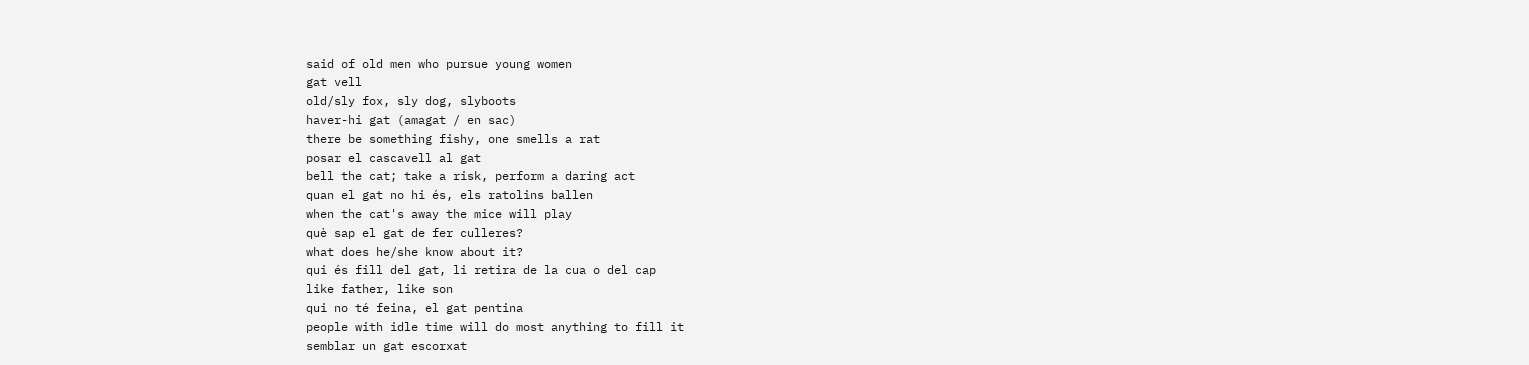said of old men who pursue young women
gat vell
old/sly fox, sly dog, slyboots
haver-hi gat (amagat / en sac)
there be something fishy, one smells a rat
posar el cascavell al gat
bell the cat; take a risk, perform a daring act
quan el gat no hi és, els ratolins ballen
when the cat's away the mice will play
què sap el gat de fer culleres?
what does he/she know about it?
qui és fill del gat, li retira de la cua o del cap
like father, like son
qui no té feina, el gat pentina
people with idle time will do most anything to fill it
semblar un gat escorxat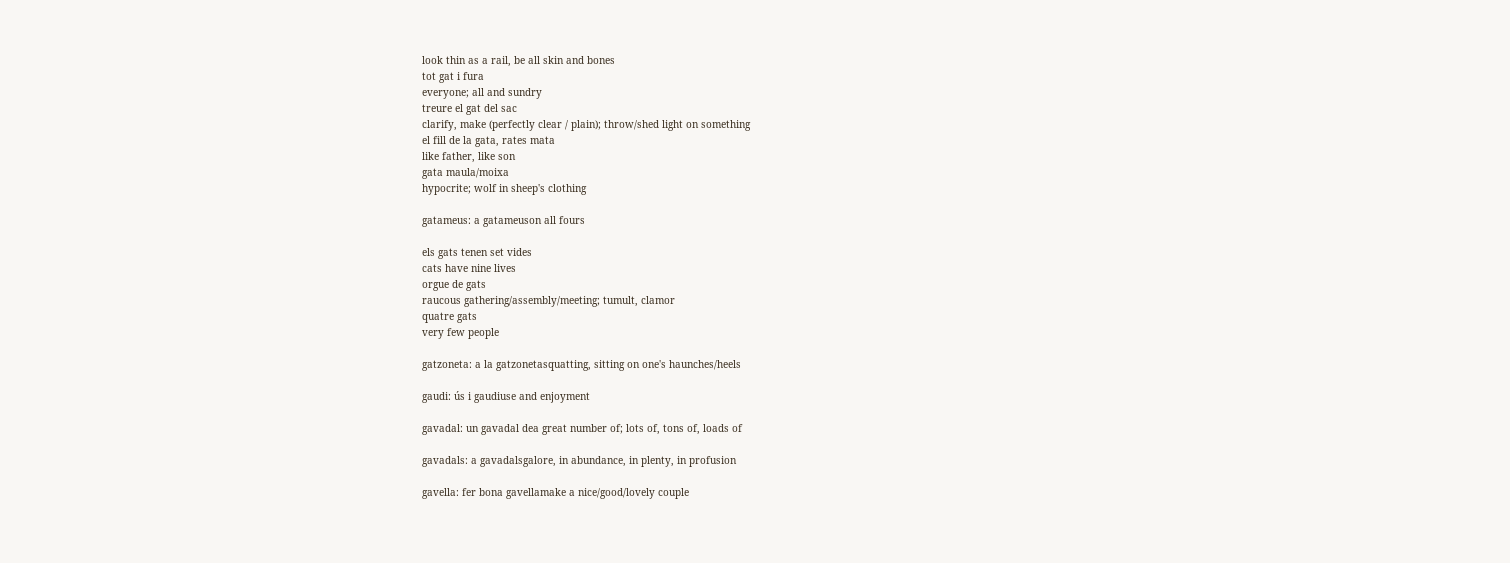look thin as a rail, be all skin and bones
tot gat i fura
everyone; all and sundry
treure el gat del sac
clarify, make (perfectly clear / plain); throw/shed light on something
el fill de la gata, rates mata
like father, like son
gata maula/moixa
hypocrite; wolf in sheep's clothing

gatameus: a gatameuson all fours

els gats tenen set vides
cats have nine lives
orgue de gats
raucous gathering/assembly/meeting; tumult, clamor
quatre gats
very few people

gatzoneta: a la gatzonetasquatting, sitting on one's haunches/heels

gaudi: ús i gaudiuse and enjoyment

gavadal: un gavadal dea great number of; lots of, tons of, loads of

gavadals: a gavadalsgalore, in abundance, in plenty, in profusion

gavella: fer bona gavellamake a nice/good/lovely couple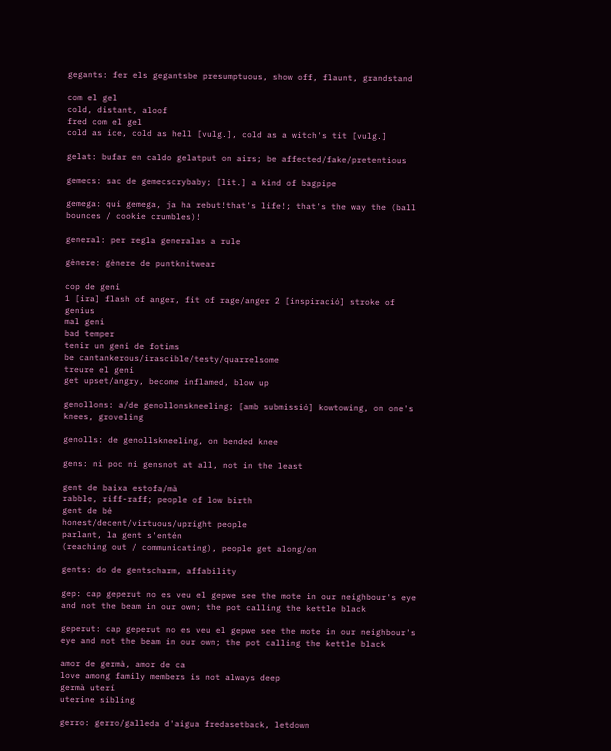gegants: fer els gegantsbe presumptuous, show off, flaunt, grandstand

com el gel
cold, distant, aloof
fred com el gel
cold as ice, cold as hell [vulg.], cold as a witch's tit [vulg.]

gelat: bufar en caldo gelatput on airs; be affected/fake/pretentious

gemecs: sac de gemecscrybaby; [lit.] a kind of bagpipe

gemega: qui gemega, ja ha rebut!that's life!; that's the way the (ball bounces / cookie crumbles)!

general: per regla generalas a rule

gènere: gènere de puntknitwear

cop de geni
1 [ira] flash of anger, fit of rage/anger 2 [inspiració] stroke of genius
mal geni
bad temper
tenir un geni de fotims
be cantankerous/irascible/testy/quarrelsome
treure el geni
get upset/angry, become inflamed, blow up

genollons: a/de genollonskneeling; [amb submissió] kowtowing, on one's knees, groveling

genolls: de genollskneeling, on bended knee

gens: ni poc ni gensnot at all, not in the least

gent de baixa estofa/mà
rabble, riff-raff; people of low birth
gent de bé
honest/decent/virtuous/upright people
parlant, la gent s'entén
(reaching out / communicating), people get along/on

gents: do de gentscharm, affability

gep: cap geperut no es veu el gepwe see the mote in our neighbour's eye and not the beam in our own; the pot calling the kettle black

geperut: cap geperut no es veu el gepwe see the mote in our neighbour's eye and not the beam in our own; the pot calling the kettle black

amor de germà, amor de ca
love among family members is not always deep
germà uterí
uterine sibling

gerro: gerro/galleda d'aigua fredasetback, letdown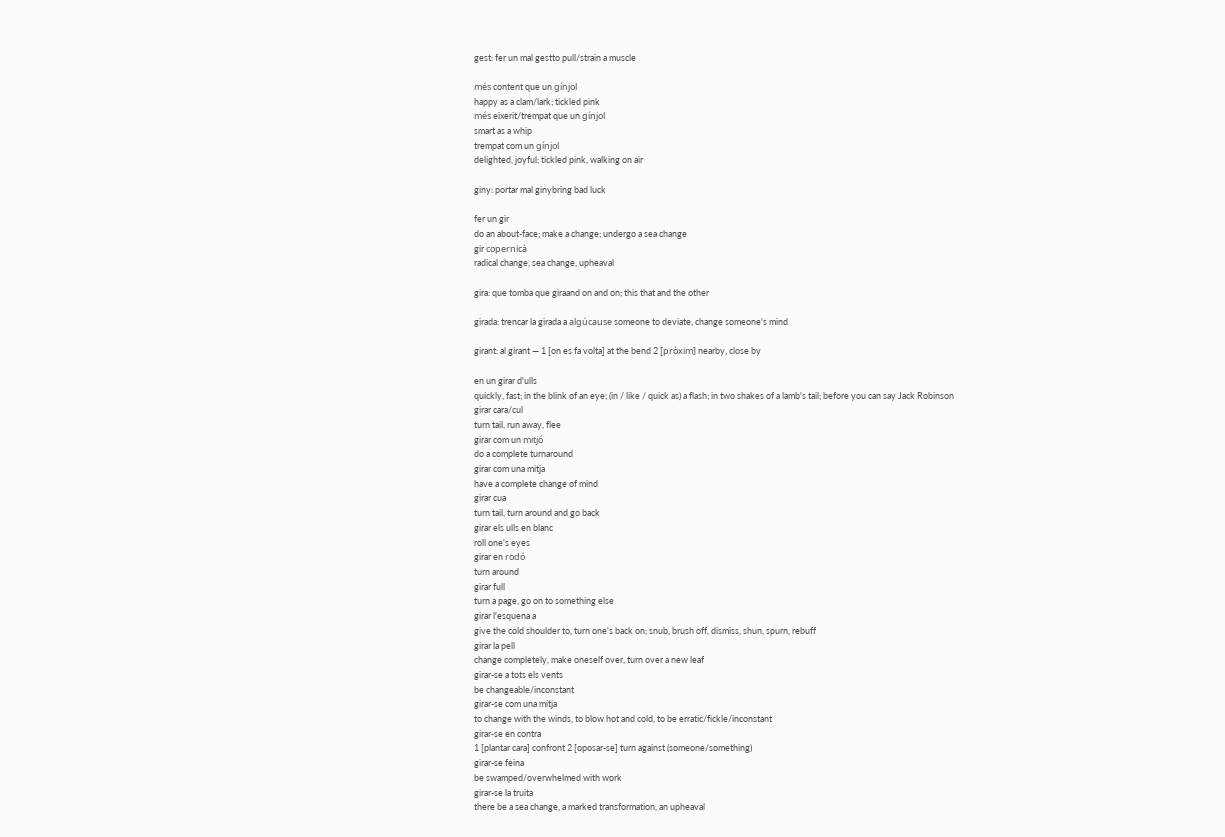gest: fer un mal gestto pull/strain a muscle

més content que un gínjol
happy as a clam/lark; tickled pink
més eixerit/trempat que un gínjol
smart as a whip
trempat com un gínjol
delighted, joyful; tickled pink, walking on air

giny: portar mal ginybring bad luck

fer un gir
do an about-face; make a change; undergo a sea change
gir copernicà
radical change, sea change, upheaval

gira: que tomba que giraand on and on; this that and the other

girada: trencar la girada a algúcause someone to deviate, change someone's mind

girant: al girant — 1 [on es fa volta] at the bend 2 [pròxim] nearby, close by

en un girar d'ulls
quickly, fast; in the blink of an eye; (in / like / quick as) a flash; in two shakes of a lamb's tail; before you can say Jack Robinson
girar cara/cul
turn tail, run away, flee
girar com un mitjó
do a complete turnaround
girar com una mitja
have a complete change of mind
girar cua
turn tail, turn around and go back
girar els ulls en blanc
roll one's eyes
girar en rodó
turn around
girar full
turn a page, go on to something else
girar l'esquena a
give the cold shoulder to, turn one's back on; snub, brush off, dismiss, shun, spurn, rebuff
girar la pell
change completely, make oneself over, turn over a new leaf
girar-se a tots els vents
be changeable/inconstant
girar-se com una mitja
to change with the winds, to blow hot and cold, to be erratic/fickle/inconstant
girar-se en contra
1 [plantar cara] confront 2 [oposar-se] turn against (someone/something)
girar-se feina
be swamped/overwhelmed with work
girar-se la truita
there be a sea change, a marked transformation, an upheaval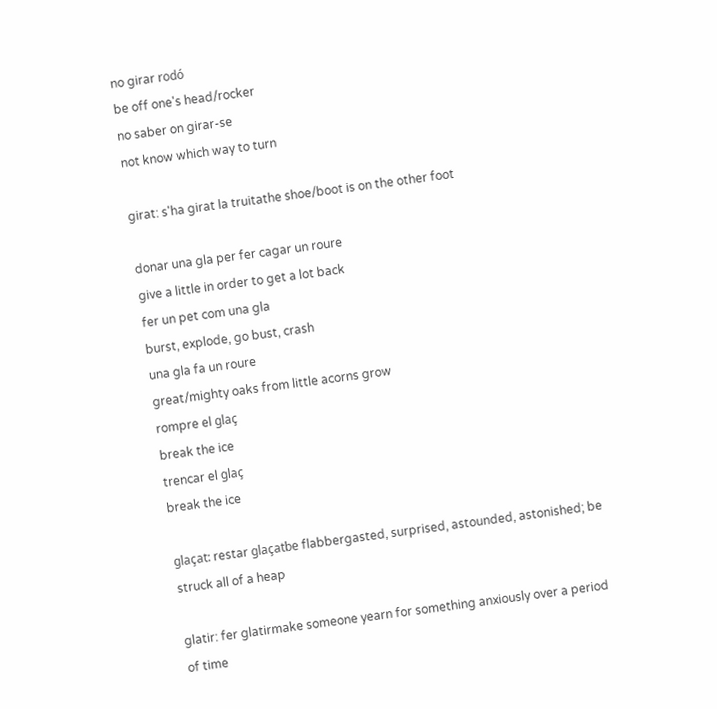no girar rodó
be off one's head/rocker
no saber on girar-se
not know which way to turn

girat: s'ha girat la truitathe shoe/boot is on the other foot

donar una gla per fer cagar un roure
give a little in order to get a lot back
fer un pet com una gla
burst, explode, go bust, crash
una gla fa un roure
great/mighty oaks from little acorns grow
rompre el glaç
break the ice
trencar el glaç
break the ice

glaçat: restar glaçatbe flabbergasted, surprised, astounded, astonished; be struck all of a heap

glatir: fer glatirmake someone yearn for something anxiously over a period of time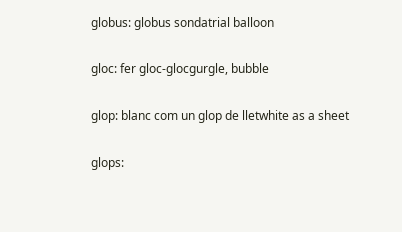globus: globus sondatrial balloon

gloc: fer gloc-glocgurgle, bubble

glop: blanc com un glop de lletwhite as a sheet

glops: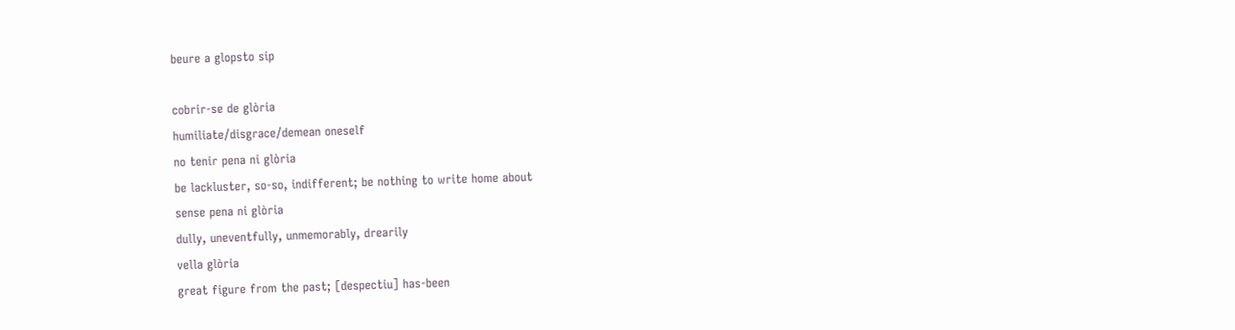beure a glopsto sip

cobrir-se de glòria
humiliate/disgrace/demean oneself
no tenir pena ni glòria
be lackluster, so-so, indifferent; be nothing to write home about
sense pena ni glòria
dully, uneventfully, unmemorably, drearily
vella glòria
great figure from the past; [despectiu] has-been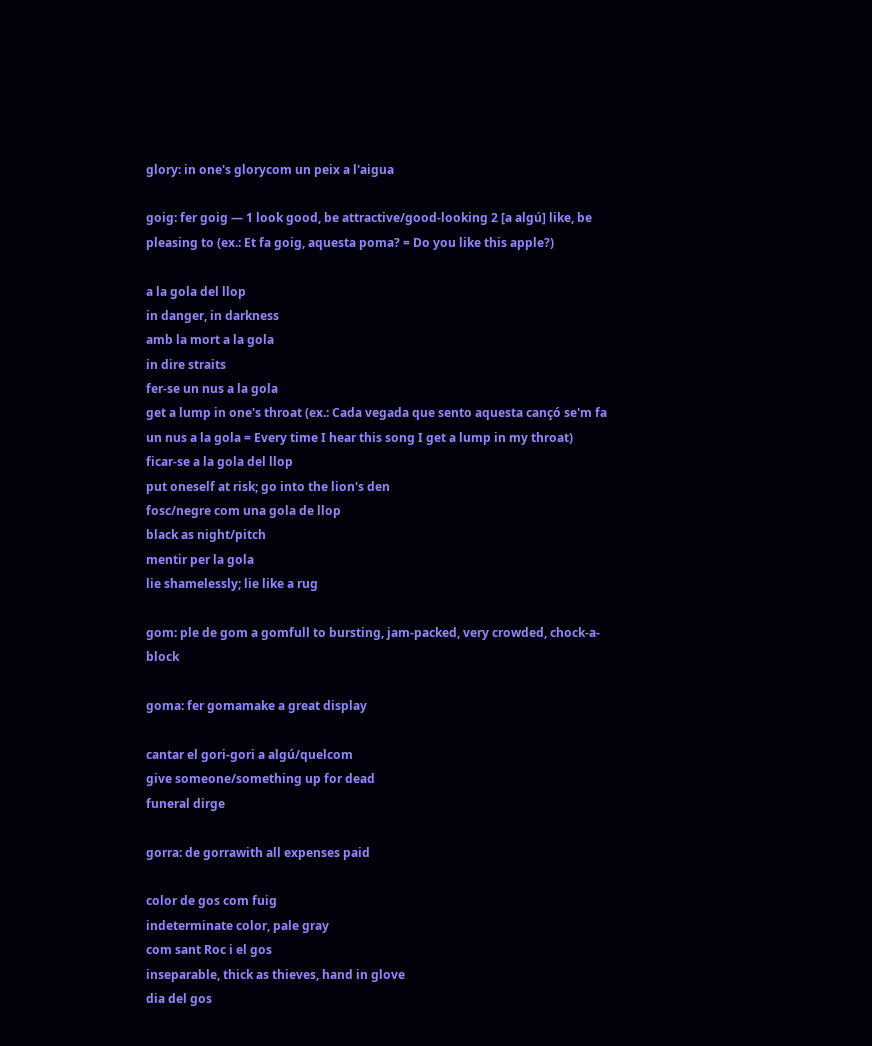glory: in one's glorycom un peix a l'aigua

goig: fer goig — 1 look good, be attractive/good-looking 2 [a algú] like, be pleasing to (ex.: Et fa goig, aquesta poma? = Do you like this apple?)

a la gola del llop
in danger, in darkness
amb la mort a la gola
in dire straits
fer-se un nus a la gola
get a lump in one's throat (ex.: Cada vegada que sento aquesta cançó se'm fa un nus a la gola = Every time I hear this song I get a lump in my throat)
ficar-se a la gola del llop
put oneself at risk; go into the lion's den
fosc/negre com una gola de llop
black as night/pitch
mentir per la gola
lie shamelessly; lie like a rug

gom: ple de gom a gomfull to bursting, jam-packed, very crowded, chock-a-block

goma: fer gomamake a great display

cantar el gori-gori a algú/quelcom
give someone/something up for dead
funeral dirge

gorra: de gorrawith all expenses paid

color de gos com fuig
indeterminate color, pale gray
com sant Roc i el gos
inseparable, thick as thieves, hand in glove
dia del gos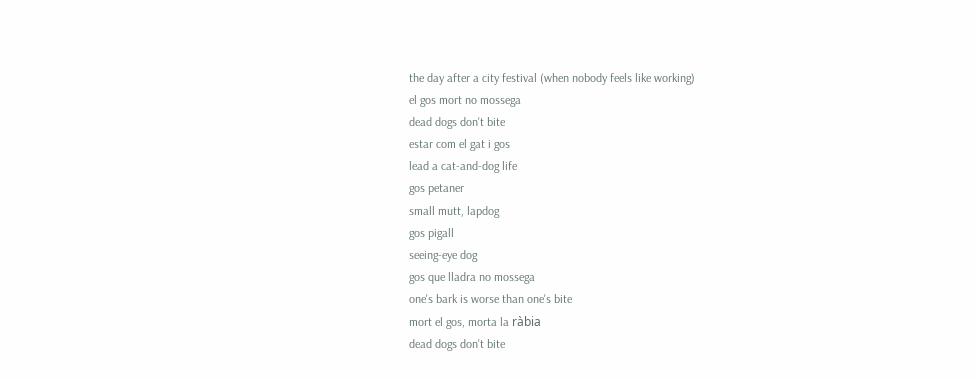the day after a city festival (when nobody feels like working)
el gos mort no mossega
dead dogs don't bite
estar com el gat i gos
lead a cat-and-dog life
gos petaner
small mutt, lapdog
gos pigall
seeing-eye dog
gos que lladra no mossega
one's bark is worse than one's bite
mort el gos, morta la ràbia
dead dogs don't bite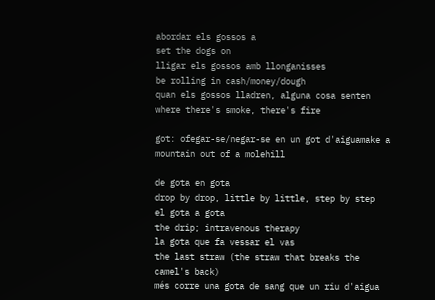abordar els gossos a
set the dogs on
lligar els gossos amb llonganisses
be rolling in cash/money/dough
quan els gossos lladren, alguna cosa senten
where there's smoke, there's fire

got: ofegar-se/negar-se en un got d'aiguamake a mountain out of a molehill

de gota en gota
drop by drop, little by little, step by step
el gota a gota
the drip; intravenous therapy
la gota que fa vessar el vas
the last straw (the straw that breaks the camel's back)
més corre una gota de sang que un riu d'aigua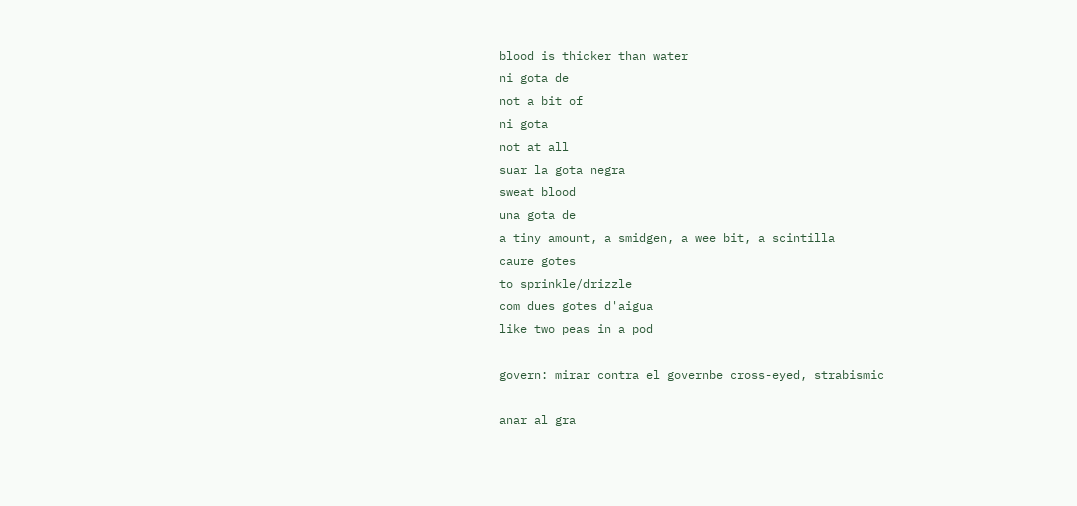blood is thicker than water
ni gota de
not a bit of
ni gota
not at all
suar la gota negra
sweat blood
una gota de
a tiny amount, a smidgen, a wee bit, a scintilla
caure gotes
to sprinkle/drizzle
com dues gotes d'aigua
like two peas in a pod

govern: mirar contra el governbe cross-eyed, strabismic

anar al gra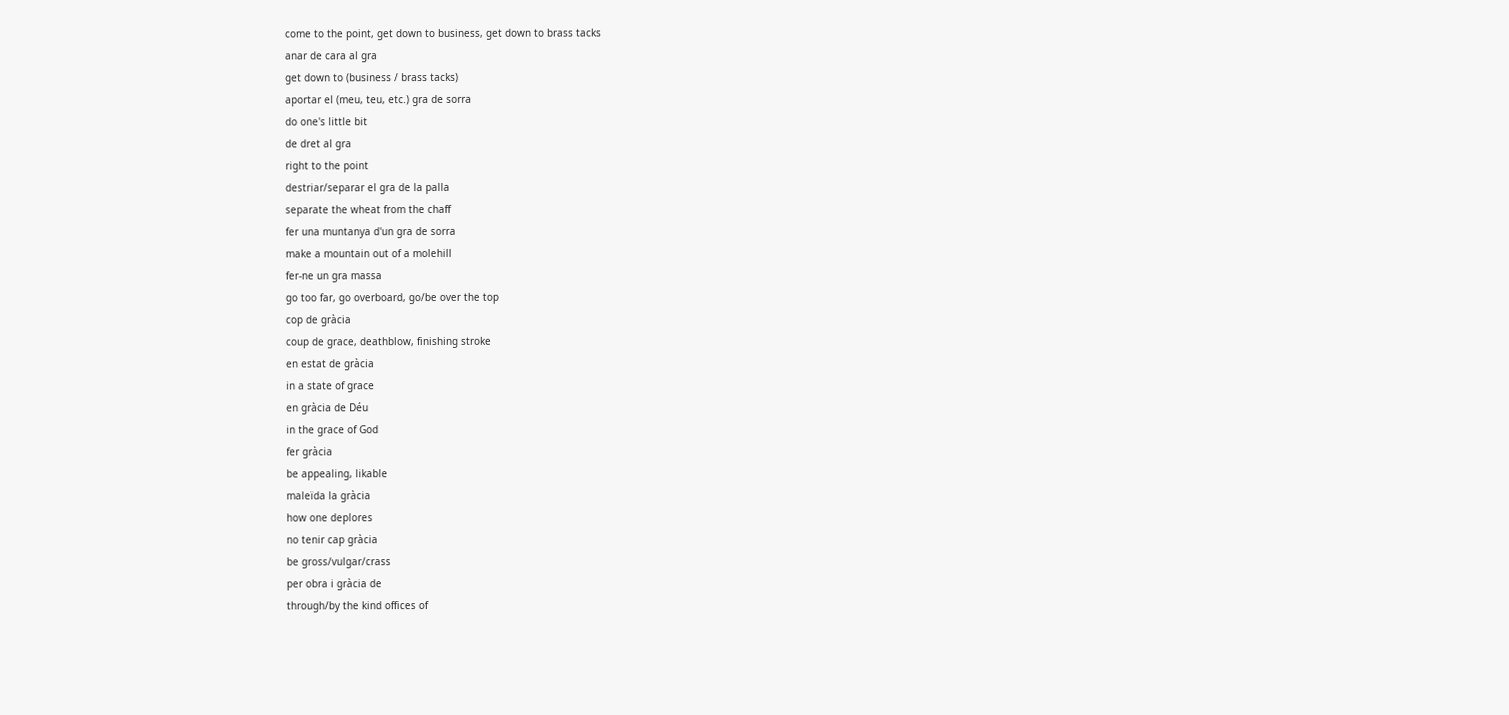come to the point, get down to business, get down to brass tacks
anar de cara al gra
get down to (business / brass tacks)
aportar el (meu, teu, etc.) gra de sorra
do one's little bit
de dret al gra
right to the point
destriar/separar el gra de la palla
separate the wheat from the chaff
fer una muntanya d'un gra de sorra
make a mountain out of a molehill
fer-ne un gra massa
go too far, go overboard, go/be over the top
cop de gràcia
coup de grace, deathblow, finishing stroke
en estat de gràcia
in a state of grace
en gràcia de Déu
in the grace of God
fer gràcia
be appealing, likable
maleïda la gràcia
how one deplores
no tenir cap gràcia
be gross/vulgar/crass
per obra i gràcia de
through/by the kind offices of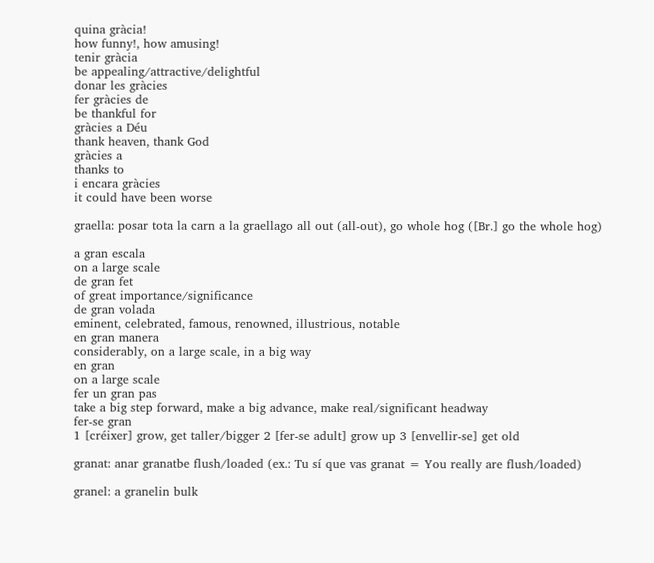quina gràcia!
how funny!, how amusing!
tenir gràcia
be appealing/attractive/delightful
donar les gràcies
fer gràcies de
be thankful for
gràcies a Déu
thank heaven, thank God
gràcies a
thanks to
i encara gràcies
it could have been worse

graella: posar tota la carn a la graellago all out (all-out), go whole hog ([Br.] go the whole hog)

a gran escala
on a large scale
de gran fet
of great importance/significance
de gran volada
eminent, celebrated, famous, renowned, illustrious, notable
en gran manera
considerably, on a large scale, in a big way
en gran
on a large scale
fer un gran pas
take a big step forward, make a big advance, make real/significant headway
fer-se gran
1 [créixer] grow, get taller/bigger 2 [fer-se adult] grow up 3 [envellir-se] get old

granat: anar granatbe flush/loaded (ex.: Tu sí que vas granat = You really are flush/loaded)

granel: a granelin bulk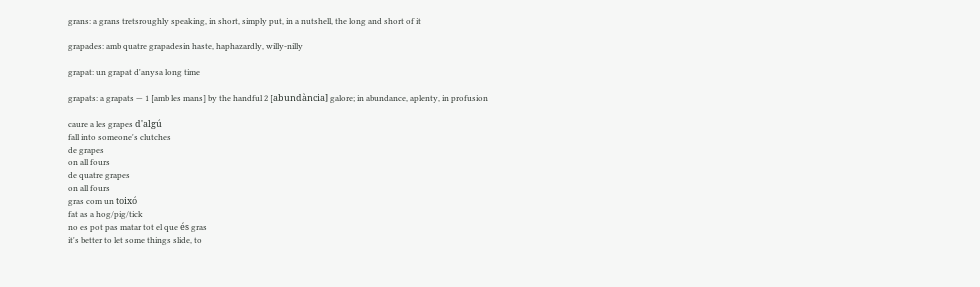grans: a grans tretsroughly speaking, in short, simply put, in a nutshell, the long and short of it

grapades: amb quatre grapadesin haste, haphazardly, willy-nilly

grapat: un grapat d'anysa long time

grapats: a grapats — 1 [amb les mans] by the handful 2 [abundància] galore; in abundance, aplenty, in profusion

caure a les grapes d'algú
fall into someone's clutches
de grapes
on all fours
de quatre grapes
on all fours
gras com un toixó
fat as a hog/pig/tick
no es pot pas matar tot el que és gras
it's better to let some things slide, to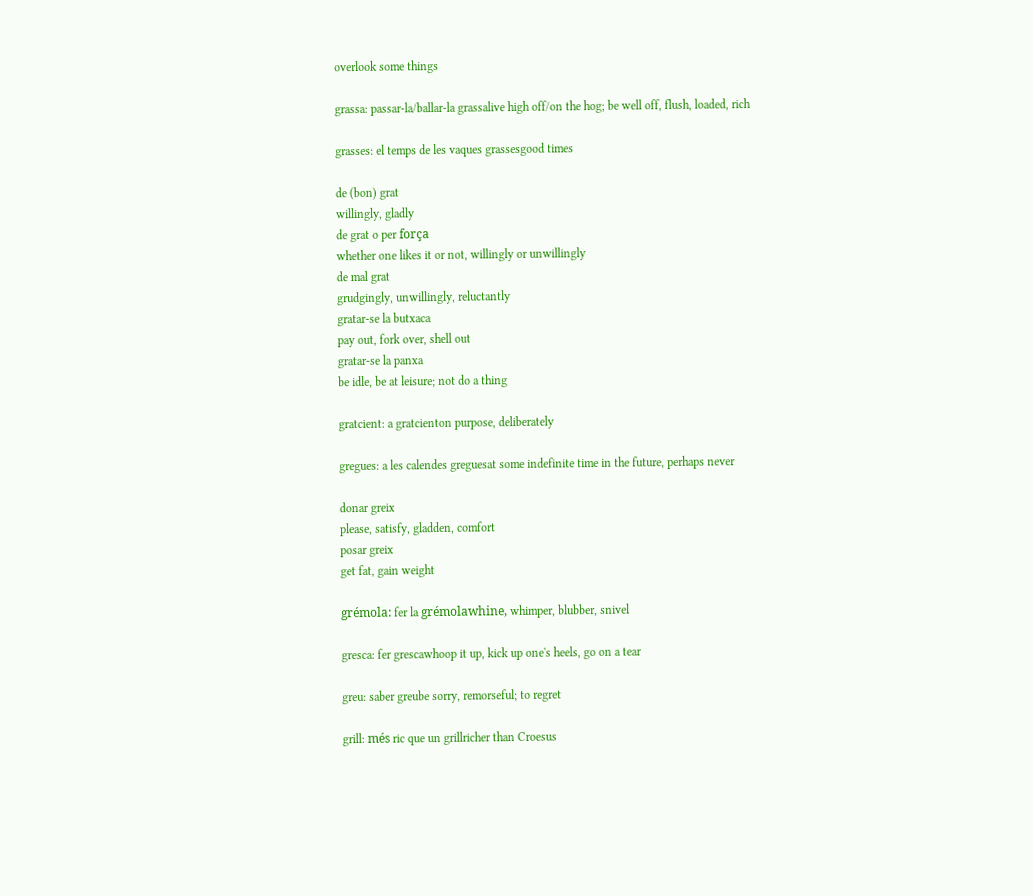overlook some things

grassa: passar-la/ballar-la grassalive high off/on the hog; be well off, flush, loaded, rich

grasses: el temps de les vaques grassesgood times

de (bon) grat
willingly, gladly
de grat o per força
whether one likes it or not, willingly or unwillingly
de mal grat
grudgingly, unwillingly, reluctantly
gratar-se la butxaca
pay out, fork over, shell out
gratar-se la panxa
be idle, be at leisure; not do a thing

gratcient: a gratcienton purpose, deliberately

gregues: a les calendes greguesat some indefinite time in the future, perhaps never

donar greix
please, satisfy, gladden, comfort
posar greix
get fat, gain weight

grémola: fer la grémolawhine, whimper, blubber, snivel

gresca: fer grescawhoop it up, kick up one's heels, go on a tear

greu: saber greube sorry, remorseful; to regret

grill: més ric que un grillricher than Croesus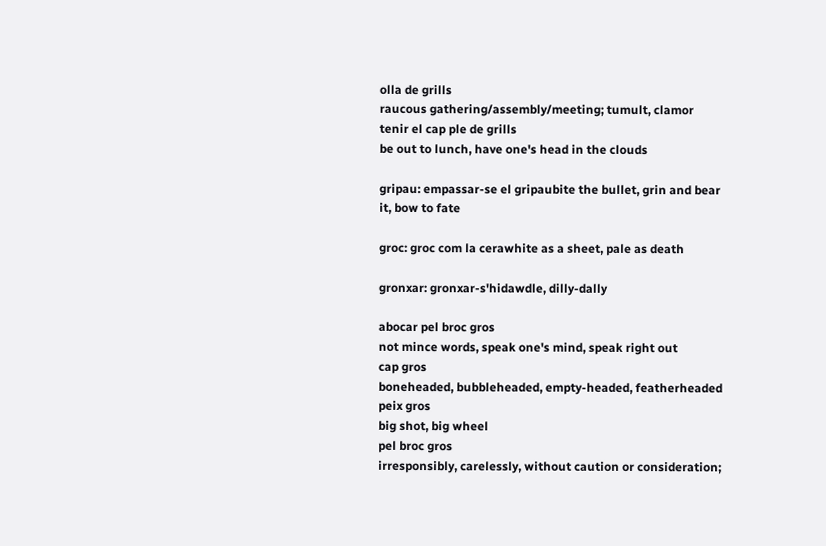olla de grills
raucous gathering/assembly/meeting; tumult, clamor
tenir el cap ple de grills
be out to lunch, have one's head in the clouds

gripau: empassar-se el gripaubite the bullet, grin and bear it, bow to fate

groc: groc com la cerawhite as a sheet, pale as death

gronxar: gronxar-s'hidawdle, dilly-dally

abocar pel broc gros
not mince words, speak one's mind, speak right out
cap gros
boneheaded, bubbleheaded, empty-headed, featherheaded
peix gros
big shot, big wheel
pel broc gros
irresponsibly, carelessly, without caution or consideration;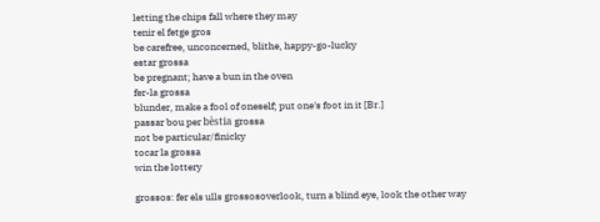letting the chips fall where they may
tenir el fetge gros
be carefree, unconcerned, blithe, happy-go-lucky
estar grossa
be pregnant; have a bun in the oven
fer-la grossa
blunder, make a fool of oneself; put one's foot in it [Br.]
passar bou per bèstia grossa
not be particular/finicky
tocar la grossa
win the lottery

grossos: fer els ulls grossosoverlook, turn a blind eye, look the other way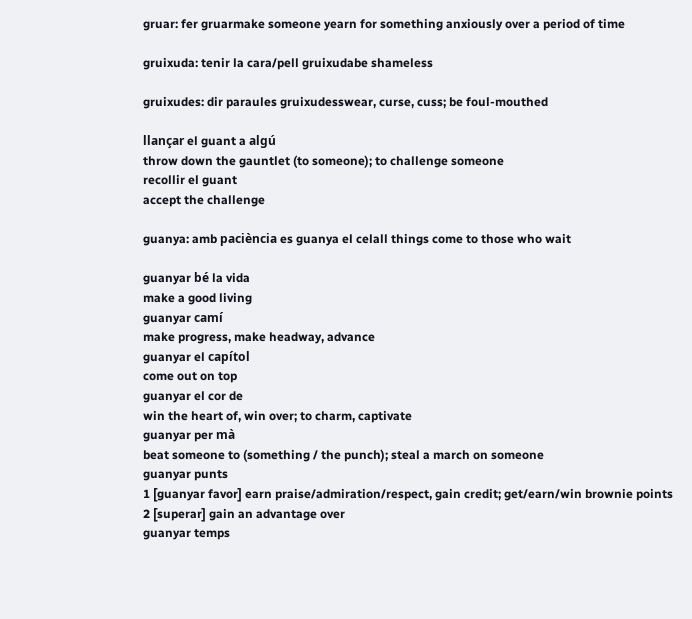gruar: fer gruarmake someone yearn for something anxiously over a period of time

gruixuda: tenir la cara/pell gruixudabe shameless

gruixudes: dir paraules gruixudesswear, curse, cuss; be foul-mouthed

llançar el guant a algú
throw down the gauntlet (to someone); to challenge someone
recollir el guant
accept the challenge

guanya: amb paciència es guanya el celall things come to those who wait

guanyar bé la vida
make a good living
guanyar camí
make progress, make headway, advance
guanyar el capítol
come out on top
guanyar el cor de
win the heart of, win over; to charm, captivate
guanyar per mà
beat someone to (something / the punch); steal a march on someone
guanyar punts
1 [guanyar favor] earn praise/admiration/respect, gain credit; get/earn/win brownie points 2 [superar] gain an advantage over
guanyar temps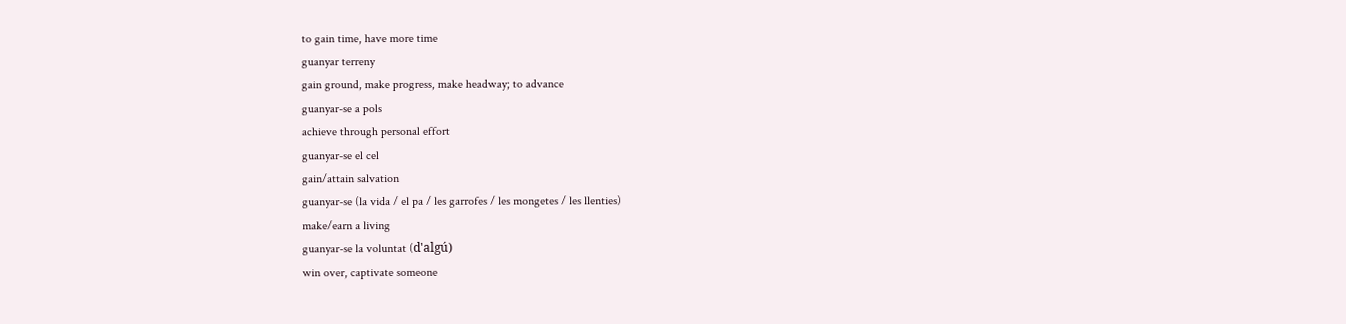to gain time, have more time
guanyar terreny
gain ground, make progress, make headway; to advance
guanyar-se a pols
achieve through personal effort
guanyar-se el cel
gain/attain salvation
guanyar-se (la vida / el pa / les garrofes / les mongetes / les llenties)
make/earn a living
guanyar-se la voluntat (d'algú)
win over, captivate someone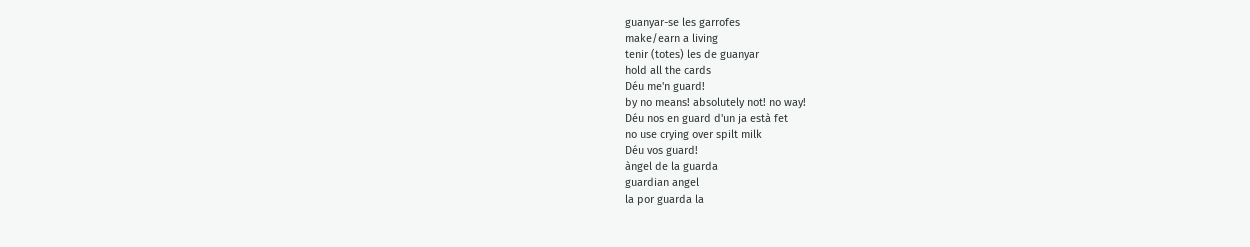guanyar-se les garrofes
make/earn a living
tenir (totes) les de guanyar
hold all the cards
Déu me'n guard!
by no means! absolutely not! no way!
Déu nos en guard d'un ja està fet
no use crying over spilt milk
Déu vos guard!
àngel de la guarda
guardian angel
la por guarda la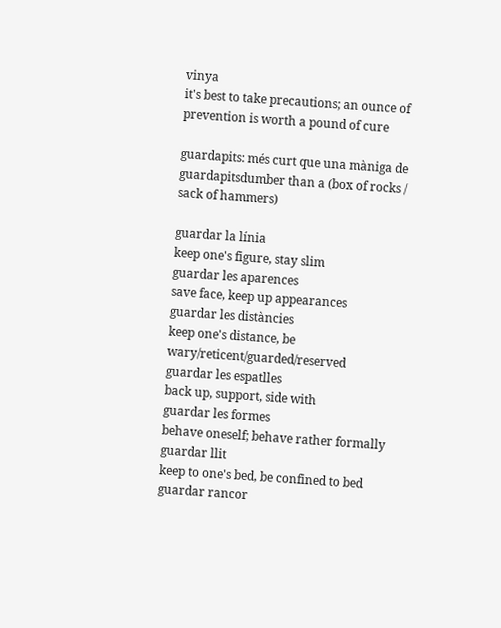vinya
it's best to take precautions; an ounce of prevention is worth a pound of cure

guardapits: més curt que una màniga de guardapitsdumber than a (box of rocks / sack of hammers)

guardar la línia
keep one's figure, stay slim
guardar les aparences
save face, keep up appearances
guardar les distàncies
keep one's distance, be wary/reticent/guarded/reserved
guardar les espatlles
back up, support, side with
guardar les formes
behave oneself; behave rather formally
guardar llit
keep to one's bed, be confined to bed
guardar rancor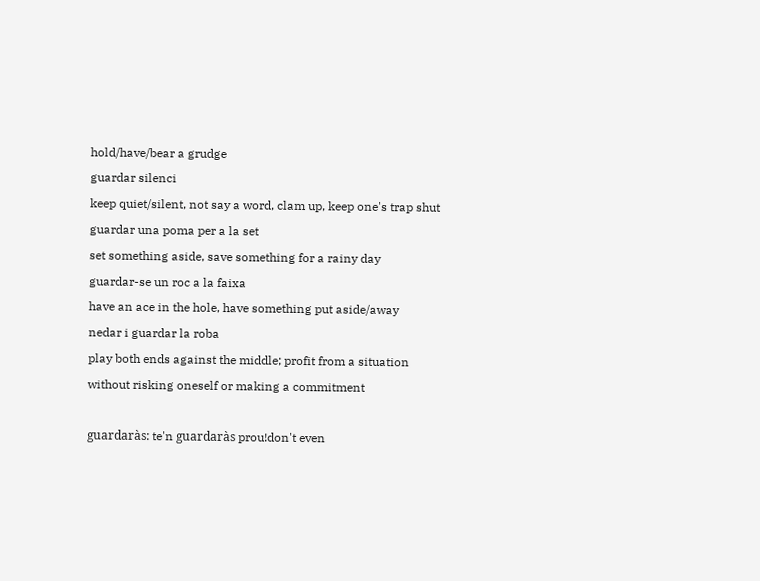hold/have/bear a grudge
guardar silenci
keep quiet/silent, not say a word, clam up, keep one's trap shut
guardar una poma per a la set
set something aside, save something for a rainy day
guardar-se un roc a la faixa
have an ace in the hole, have something put aside/away
nedar i guardar la roba
play both ends against the middle; profit from a situation without risking oneself or making a commitment

guardaràs: te'n guardaràs prou!don't even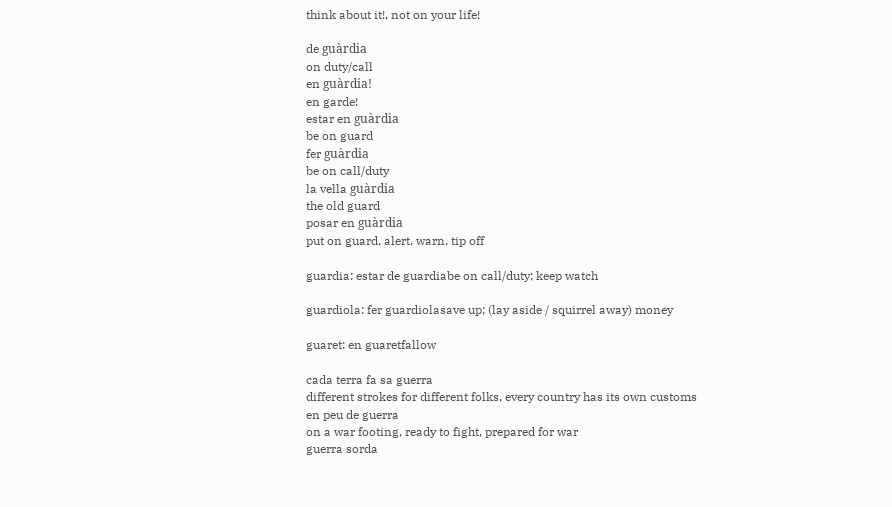think about it!, not on your life!

de guàrdia
on duty/call
en guàrdia!
en garde!
estar en guàrdia
be on guard
fer guàrdia
be on call/duty
la vella guàrdia
the old guard
posar en guàrdia
put on guard, alert, warn, tip off

guardia: estar de guardiabe on call/duty; keep watch

guardiola: fer guardiolasave up; (lay aside / squirrel away) money

guaret: en guaretfallow

cada terra fa sa guerra
different strokes for different folks, every country has its own customs
en peu de guerra
on a war footing, ready to fight, prepared for war
guerra sorda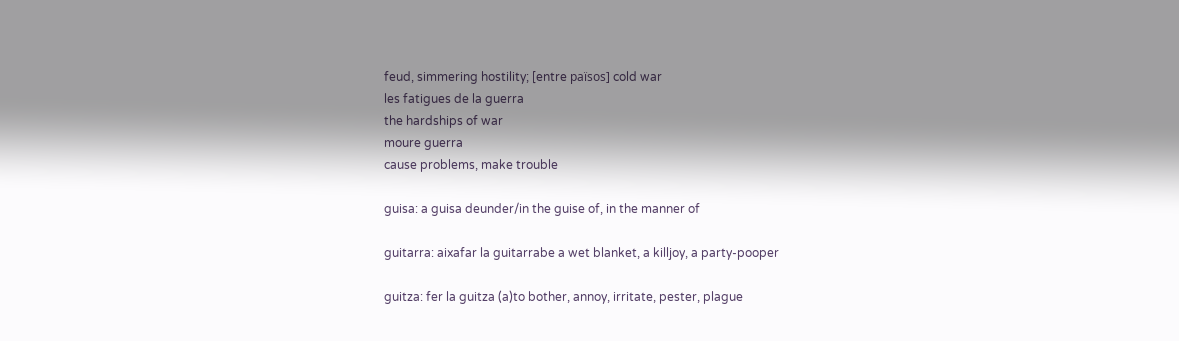feud, simmering hostility; [entre països] cold war
les fatigues de la guerra
the hardships of war
moure guerra
cause problems, make trouble

guisa: a guisa deunder/in the guise of, in the manner of

guitarra: aixafar la guitarrabe a wet blanket, a killjoy, a party-pooper

guitza: fer la guitza (a)to bother, annoy, irritate, pester, plague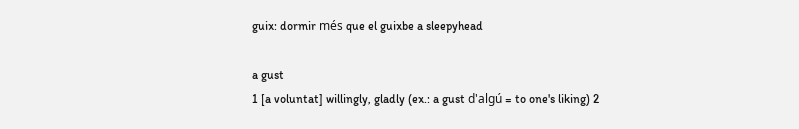guix: dormir més que el guixbe a sleepyhead

a gust
1 [a voluntat] willingly, gladly (ex.: a gust d'algú = to one's liking) 2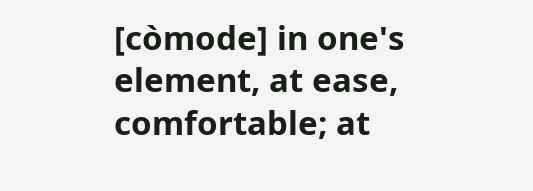[còmode] in one's element, at ease, comfortable; at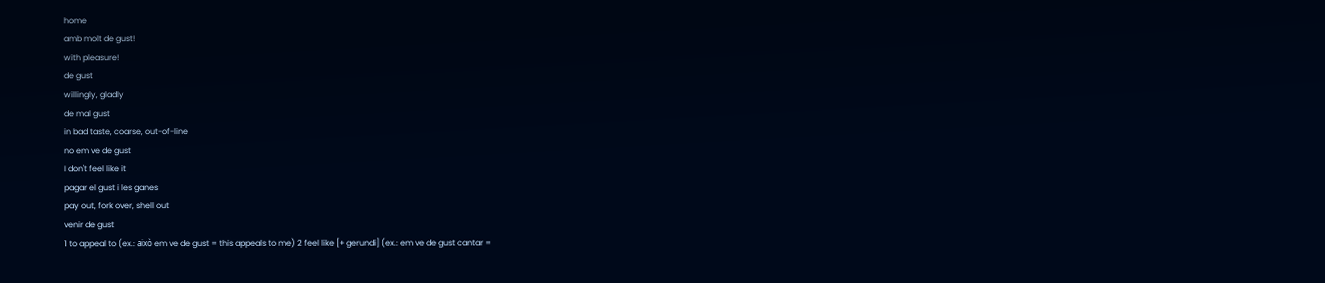home
amb molt de gust!
with pleasure!
de gust
willingly, gladly
de mal gust
in bad taste, coarse, out-of-line
no em ve de gust
I don't feel like it
pagar el gust i les ganes
pay out, fork over, shell out
venir de gust
1 to appeal to (ex.: això em ve de gust = this appeals to me) 2 feel like [+ gerundi] (ex.: em ve de gust cantar =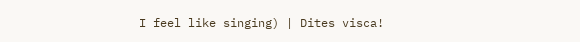I feel like singing) | Dites visca!